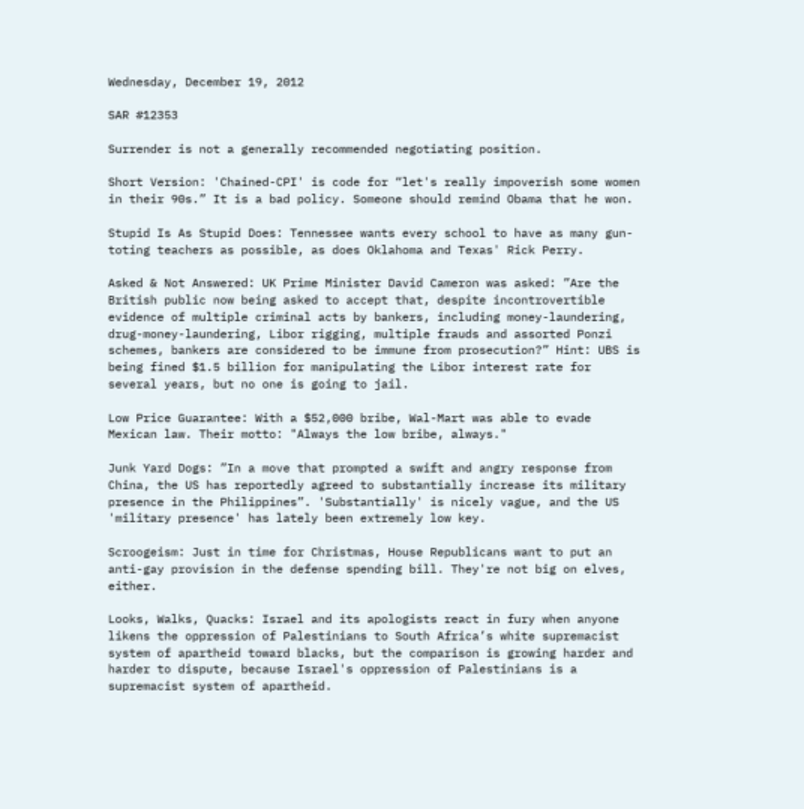Wednesday, December 19, 2012

SAR #12353

Surrender is not a generally recommended negotiating position.

Short Version: 'Chained-CPI' is code for “let's really impoverish some women in their 90s.” It is a bad policy. Someone should remind Obama that he won.

Stupid Is As Stupid Does: Tennessee wants every school to have as many gun-toting teachers as possible, as does Oklahoma and Texas' Rick Perry.

Asked & Not Answered: UK Prime Minister David Cameron was asked: ”Are the British public now being asked to accept that, despite incontrovertible evidence of multiple criminal acts by bankers, including money-laundering, drug-money-laundering, Libor rigging, multiple frauds and assorted Ponzi schemes, bankers are considered to be immune from prosecution?” Hint: UBS is being fined $1.5 billion for manipulating the Libor interest rate for several years, but no one is going to jail.

Low Price Guarantee: With a $52,000 bribe, Wal-Mart was able to evade Mexican law. Their motto: "Always the low bribe, always."

Junk Yard Dogs: ”In a move that prompted a swift and angry response from China, the US has reportedly agreed to substantially increase its military presence in the Philippines”. 'Substantially' is nicely vague, and the US 'military presence' has lately been extremely low key.

Scroogeism: Just in time for Christmas, House Republicans want to put an anti-gay provision in the defense spending bill. They're not big on elves, either.

Looks, Walks, Quacks: Israel and its apologists react in fury when anyone likens the oppression of Palestinians to South Africa’s white supremacist system of apartheid toward blacks, but the comparison is growing harder and harder to dispute, because Israel's oppression of Palestinians is a supremacist system of apartheid.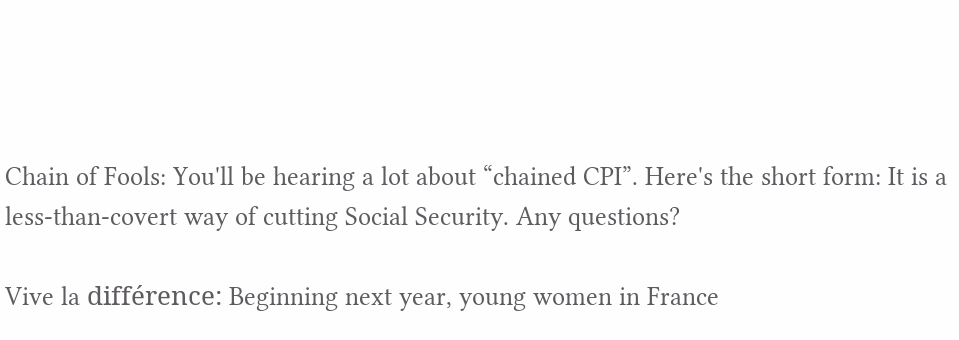Chain of Fools: You'll be hearing a lot about “chained CPI”. Here's the short form: It is a less-than-covert way of cutting Social Security. Any questions?

Vive la différence: Beginning next year, young women in France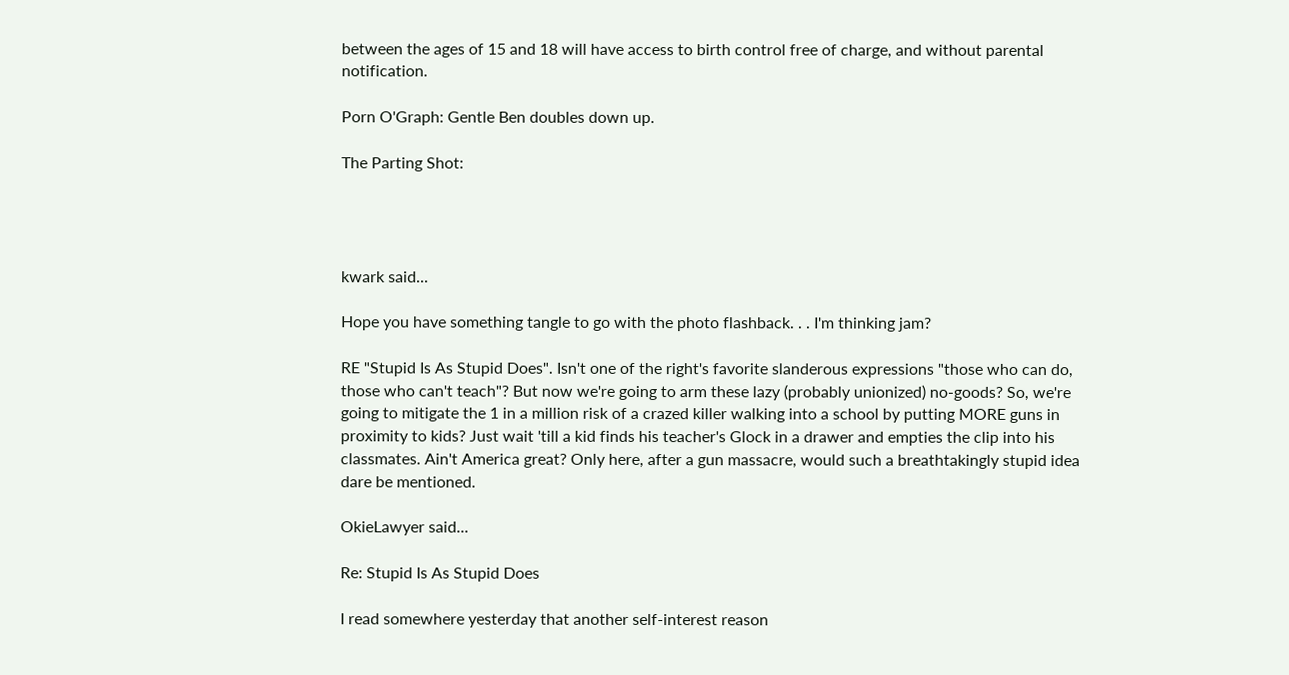between the ages of 15 and 18 will have access to birth control free of charge, and without parental notification.

Porn O'Graph: Gentle Ben doubles down up.

The Parting Shot:




kwark said...

Hope you have something tangle to go with the photo flashback. . . I'm thinking jam?

RE "Stupid Is As Stupid Does". Isn't one of the right's favorite slanderous expressions "those who can do, those who can't teach"? But now we're going to arm these lazy (probably unionized) no-goods? So, we're going to mitigate the 1 in a million risk of a crazed killer walking into a school by putting MORE guns in proximity to kids? Just wait 'till a kid finds his teacher's Glock in a drawer and empties the clip into his classmates. Ain't America great? Only here, after a gun massacre, would such a breathtakingly stupid idea dare be mentioned.

OkieLawyer said...

Re: Stupid Is As Stupid Does

I read somewhere yesterday that another self-interest reason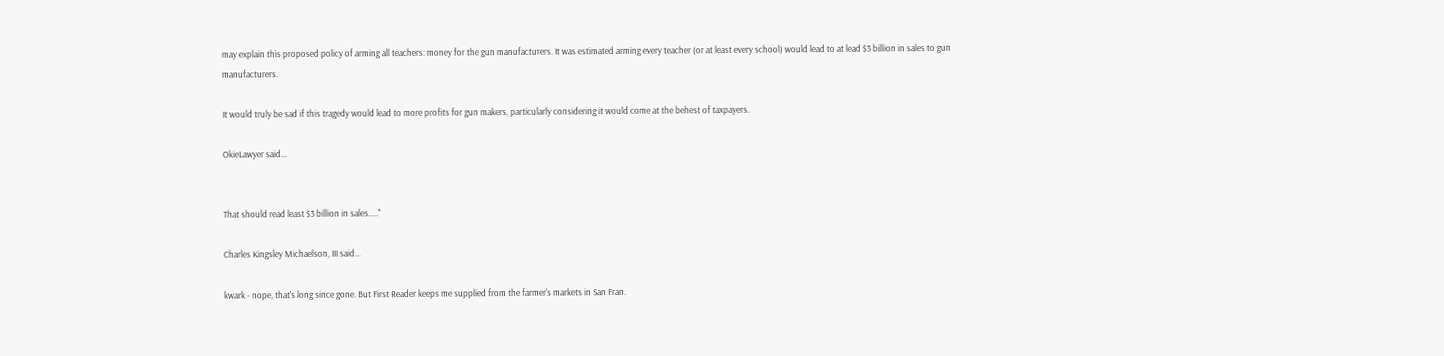may explain this proposed policy of arming all teachers: money for the gun manufacturers. It was estimated arming every teacher (or at least every school) would lead to at lead $3 billion in sales to gun manufacturers.

It would truly be sad if this tragedy would lead to more profits for gun makers, particularly considering it would come at the behest of taxpayers.

OkieLawyer said...


That should read least $3 billion in sales....."

Charles Kingsley Michaelson, III said...

kwark - nope, that's long since gone. But First Reader keeps me supplied from the farmer's markets in San Fran.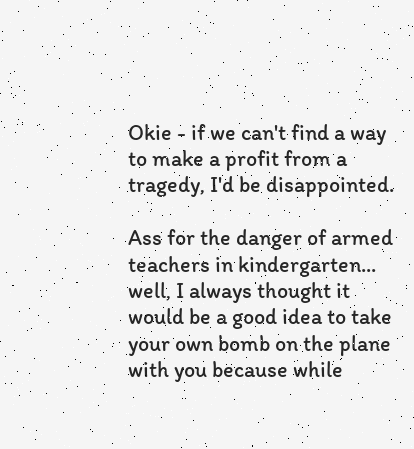Okie - if we can't find a way to make a profit from a tragedy, I'd be disappointed.

Ass for the danger of armed teachers in kindergarten... well, I always thought it would be a good idea to take your own bomb on the plane with you because while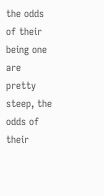the odds of their being one are pretty steep, the odds of their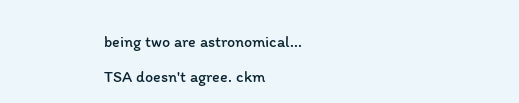being two are astronomical...

TSA doesn't agree. ckm